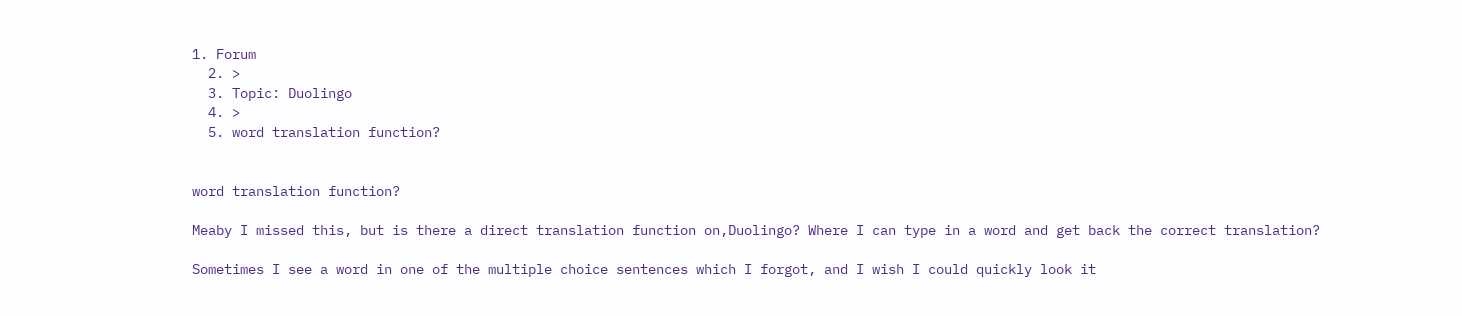1. Forum
  2. >
  3. Topic: Duolingo
  4. >
  5. word translation function?


word translation function?

Meaby I missed this, but is there a direct translation function on,Duolingo? Where I can type in a word and get back the correct translation?

Sometimes I see a word in one of the multiple choice sentences which I forgot, and I wish I could quickly look it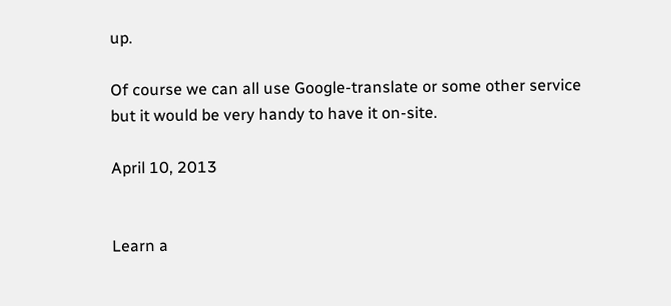up.

Of course we can all use Google-translate or some other service but it would be very handy to have it on-site.

April 10, 2013


Learn a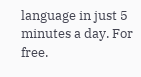language in just 5 minutes a day. For free.